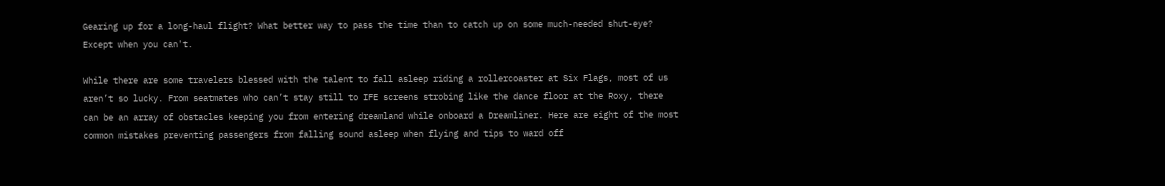Gearing up for a long-haul flight? What better way to pass the time than to catch up on some much-needed shut-eye? Except when you can't.

While there are some travelers blessed with the talent to fall asleep riding a rollercoaster at Six Flags, most of us aren’t so lucky. From seatmates who can’t stay still to IFE screens strobing like the dance floor at the Roxy, there can be an array of obstacles keeping you from entering dreamland while onboard a Dreamliner. Here are eight of the most common mistakes preventing passengers from falling sound asleep when flying and tips to ward off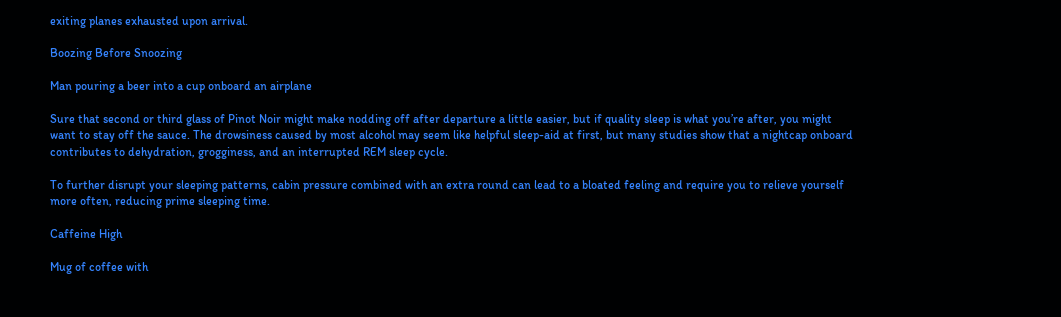exiting planes exhausted upon arrival.

Boozing Before Snoozing

Man pouring a beer into a cup onboard an airplane

Sure that second or third glass of Pinot Noir might make nodding off after departure a little easier, but if quality sleep is what you’re after, you might want to stay off the sauce. The drowsiness caused by most alcohol may seem like helpful sleep-aid at first, but many studies show that a nightcap onboard contributes to dehydration, grogginess, and an interrupted REM sleep cycle.

To further disrupt your sleeping patterns, cabin pressure combined with an extra round can lead to a bloated feeling and require you to relieve yourself more often, reducing prime sleeping time.

Caffeine High

Mug of coffee with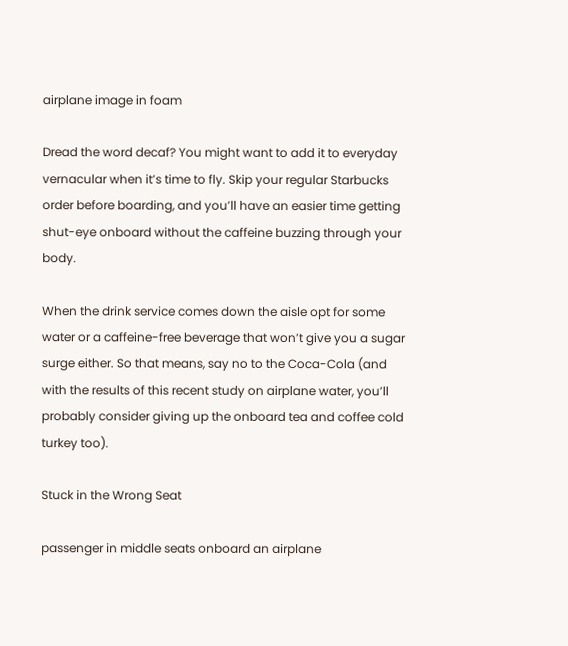airplane image in foam

Dread the word decaf? You might want to add it to everyday vernacular when it’s time to fly. Skip your regular Starbucks order before boarding, and you’ll have an easier time getting shut-eye onboard without the caffeine buzzing through your body.

When the drink service comes down the aisle opt for some water or a caffeine-free beverage that won’t give you a sugar surge either. So that means, say no to the Coca-Cola (and with the results of this recent study on airplane water, you’ll probably consider giving up the onboard tea and coffee cold turkey too).

Stuck in the Wrong Seat

passenger in middle seats onboard an airplane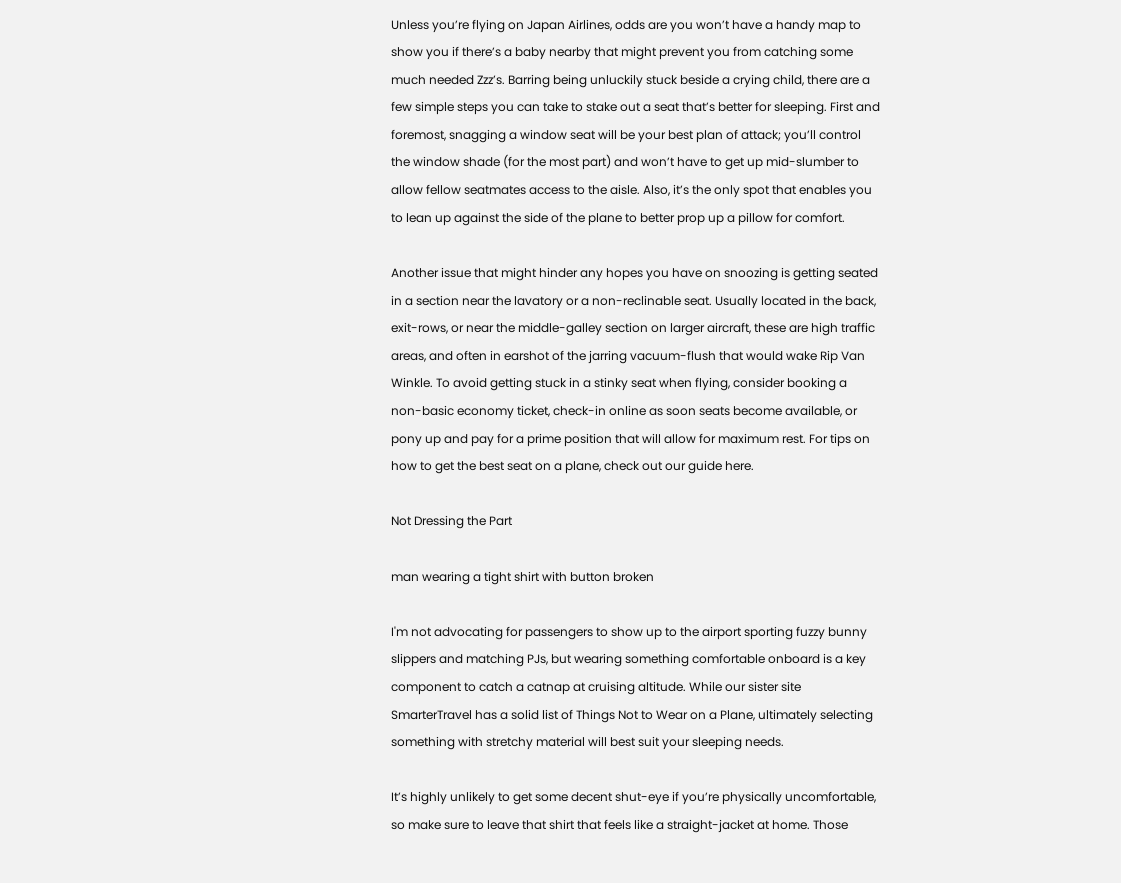Unless you’re flying on Japan Airlines, odds are you won’t have a handy map to show you if there’s a baby nearby that might prevent you from catching some much needed Zzz’s. Barring being unluckily stuck beside a crying child, there are a few simple steps you can take to stake out a seat that’s better for sleeping. First and foremost, snagging a window seat will be your best plan of attack; you’ll control the window shade (for the most part) and won’t have to get up mid-slumber to allow fellow seatmates access to the aisle. Also, it’s the only spot that enables you to lean up against the side of the plane to better prop up a pillow for comfort.

Another issue that might hinder any hopes you have on snoozing is getting seated in a section near the lavatory or a non-reclinable seat. Usually located in the back, exit-rows, or near the middle-galley section on larger aircraft, these are high traffic areas, and often in earshot of the jarring vacuum-flush that would wake Rip Van Winkle. To avoid getting stuck in a stinky seat when flying, consider booking a non-basic economy ticket, check-in online as soon seats become available, or pony up and pay for a prime position that will allow for maximum rest. For tips on how to get the best seat on a plane, check out our guide here.

Not Dressing the Part

man wearing a tight shirt with button broken

I'm not advocating for passengers to show up to the airport sporting fuzzy bunny slippers and matching PJs, but wearing something comfortable onboard is a key component to catch a catnap at cruising altitude. While our sister site SmarterTravel has a solid list of Things Not to Wear on a Plane, ultimately selecting something with stretchy material will best suit your sleeping needs.

It’s highly unlikely to get some decent shut-eye if you’re physically uncomfortable, so make sure to leave that shirt that feels like a straight-jacket at home. Those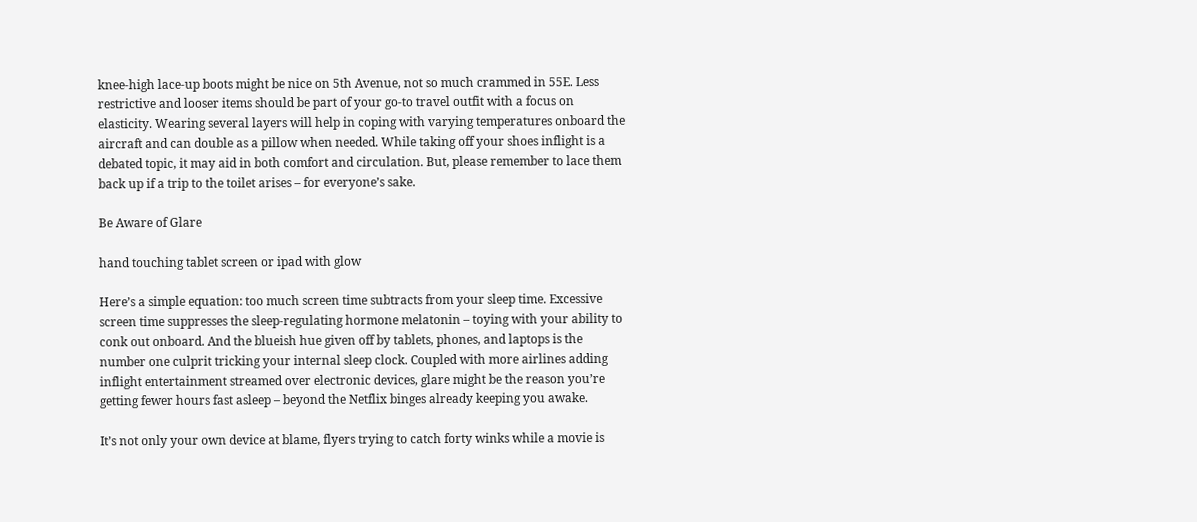knee-high lace-up boots might be nice on 5th Avenue, not so much crammed in 55E. Less restrictive and looser items should be part of your go-to travel outfit with a focus on elasticity. Wearing several layers will help in coping with varying temperatures onboard the aircraft and can double as a pillow when needed. While taking off your shoes inflight is a debated topic, it may aid in both comfort and circulation. But, please remember to lace them back up if a trip to the toilet arises – for everyone’s sake.

Be Aware of Glare

hand touching tablet screen or ipad with glow

Here’s a simple equation: too much screen time subtracts from your sleep time. Excessive screen time suppresses the sleep-regulating hormone melatonin – toying with your ability to conk out onboard. And the blueish hue given off by tablets, phones, and laptops is the number one culprit tricking your internal sleep clock. Coupled with more airlines adding inflight entertainment streamed over electronic devices, glare might be the reason you’re getting fewer hours fast asleep – beyond the Netflix binges already keeping you awake.

It’s not only your own device at blame, flyers trying to catch forty winks while a movie is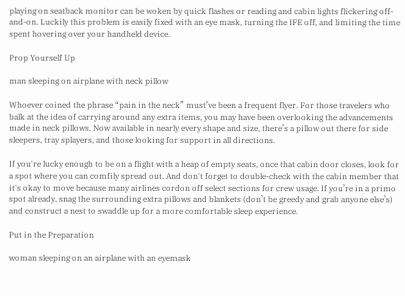playing on seatback monitor can be woken by quick flashes or reading and cabin lights flickering off-and-on. Luckily this problem is easily fixed with an eye mask, turning the IFE off, and limiting the time spent hovering over your handheld device.

Prop Yourself Up

man sleeping on airplane with neck pillow

Whoever coined the phrase “pain in the neck” must’ve been a frequent flyer. For those travelers who balk at the idea of carrying around any extra items, you may have been overlooking the advancements made in neck pillows. Now available in nearly every shape and size, there’s a pillow out there for side sleepers, tray splayers, and those looking for support in all directions.

If you're lucky enough to be on a flight with a heap of empty seats, once that cabin door closes, look for a spot where you can comfily spread out. And don't forget to double-check with the cabin member that it's okay to move because many airlines cordon off select sections for crew usage. If you’re in a primo spot already, snag the surrounding extra pillows and blankets (don’t be greedy and grab anyone else’s) and construct a nest to swaddle up for a more comfortable sleep experience.

Put in the Preparation

woman sleeping on an airplane with an eyemask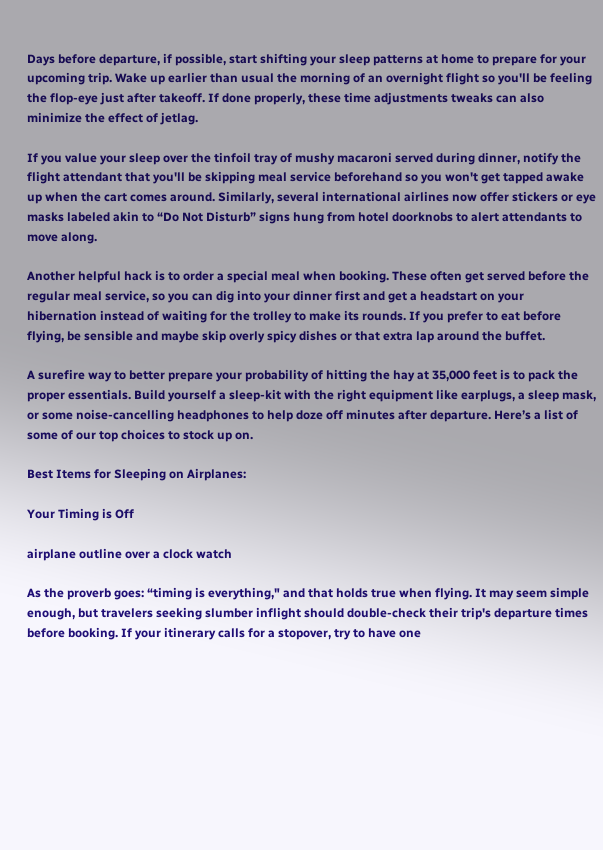Days before departure, if possible, start shifting your sleep patterns at home to prepare for your upcoming trip. Wake up earlier than usual the morning of an overnight flight so you'll be feeling the flop-eye just after takeoff. If done properly, these time adjustments tweaks can also minimize the effect of jetlag.

If you value your sleep over the tinfoil tray of mushy macaroni served during dinner, notify the flight attendant that you'll be skipping meal service beforehand so you won't get tapped awake up when the cart comes around. Similarly, several international airlines now offer stickers or eye masks labeled akin to “Do Not Disturb” signs hung from hotel doorknobs to alert attendants to move along.

Another helpful hack is to order a special meal when booking. These often get served before the regular meal service, so you can dig into your dinner first and get a headstart on your hibernation instead of waiting for the trolley to make its rounds. If you prefer to eat before flying, be sensible and maybe skip overly spicy dishes or that extra lap around the buffet.

A surefire way to better prepare your probability of hitting the hay at 35,000 feet is to pack the proper essentials. Build yourself a sleep-kit with the right equipment like earplugs, a sleep mask, or some noise-cancelling headphones to help doze off minutes after departure. Here’s a list of some of our top choices to stock up on.

Best Items for Sleeping on Airplanes:

Your Timing is Off

airplane outline over a clock watch

As the proverb goes: “timing is everything," and that holds true when flying. It may seem simple enough, but travelers seeking slumber inflight should double-check their trip's departure times before booking. If your itinerary calls for a stopover, try to have one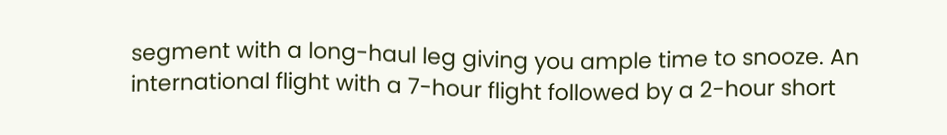segment with a long-haul leg giving you ample time to snooze. An international flight with a 7-hour flight followed by a 2-hour short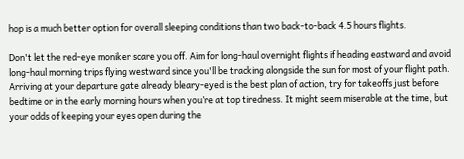hop is a much better option for overall sleeping conditions than two back-to-back 4.5 hours flights.

Don't let the red-eye moniker scare you off. Aim for long-haul overnight flights if heading eastward and avoid long-haul morning trips flying westward since you'll be tracking alongside the sun for most of your flight path. Arriving at your departure gate already bleary-eyed is the best plan of action, try for takeoffs just before bedtime or in the early morning hours when you’re at top tiredness. It might seem miserable at the time, but your odds of keeping your eyes open during the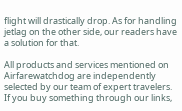flight will drastically drop. As for handling jetlag on the other side, our readers have a solution for that.

All products and services mentioned on Airfarewatchdog are independently selected by our team of expert travelers. If you buy something through our links,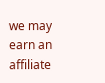we may earn an affiliate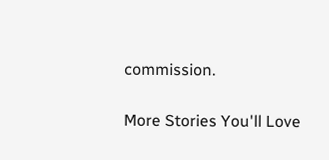commission.

More Stories You'll Love